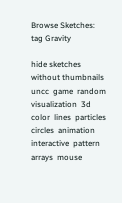Browse Sketches: tag Gravity

hide sketches without thumbnails
uncc  game  random  visualization  3d  color  lines  particles  circles  animation  interactive  pattern  arrays  mouse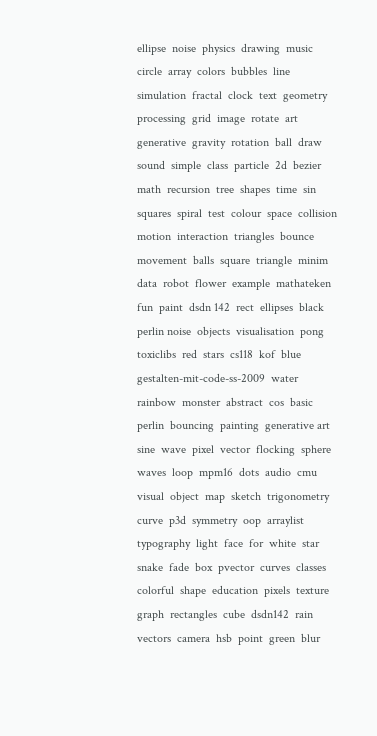ellipse  noise  physics  drawing  music  circle  array  colors  bubbles  line  simulation  fractal  clock  text  geometry  processing  grid  image  rotate  art  generative  gravity  rotation  ball  draw  sound  simple  class  particle  2d  bezier  math  recursion  tree  shapes  time  sin  squares  spiral  test  colour  space  collision  motion  interaction  triangles  bounce  movement  balls  square  triangle  minim  data  robot  flower  example  mathateken  fun  paint  dsdn 142  rect  ellipses  black  perlin noise  objects  visualisation  pong  toxiclibs  red  stars  cs118  kof  blue  gestalten-mit-code-ss-2009  water  rainbow  monster  abstract  cos  basic  perlin  bouncing  painting  generative art  sine  wave  pixel  vector  flocking  sphere  waves  loop  mpm16  dots  audio  cmu  visual  object  map  sketch  trigonometry  curve  p3d  symmetry  oop  arraylist  typography  light  face  for  white  star  snake  fade  box  pvector  curves  classes  colorful  shape  education  pixels  texture  graph  rectangles  cube  dsdn142  rain  vectors  camera  hsb  point  green  blur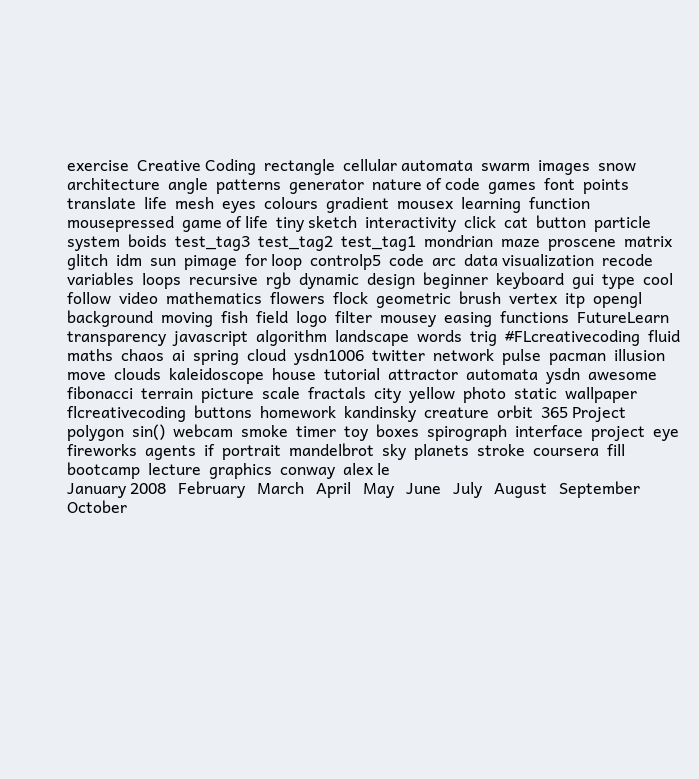exercise  Creative Coding  rectangle  cellular automata  swarm  images  snow  architecture  angle  patterns  generator  nature of code  games  font  points  translate  life  mesh  eyes  colours  gradient  mousex  learning  function  mousepressed  game of life  tiny sketch  interactivity  click  cat  button  particle system  boids  test_tag3  test_tag2  test_tag1  mondrian  maze  proscene  matrix  glitch  idm  sun  pimage  for loop  controlp5  code  arc  data visualization  recode  variables  loops  recursive  rgb  dynamic  design  beginner  keyboard  gui  type  cool  follow  video  mathematics  flowers  flock  geometric  brush  vertex  itp  opengl  background  moving  fish  field  logo  filter  mousey  easing  functions  FutureLearn  transparency  javascript  algorithm  landscape  words  trig  #FLcreativecoding  fluid  maths  chaos  ai  spring  cloud  ysdn1006  twitter  network  pulse  pacman  illusion  move  clouds  kaleidoscope  house  tutorial  attractor  automata  ysdn  awesome  fibonacci  terrain  picture  scale  fractals  city  yellow  photo  static  wallpaper  flcreativecoding  buttons  homework  kandinsky  creature  orbit  365 Project  polygon  sin()  webcam  smoke  timer  toy  boxes  spirograph  interface  project  eye  fireworks  agents  if  portrait  mandelbrot  sky  planets  stroke  coursera  fill  bootcamp  lecture  graphics  conway  alex le
January 2008   February   March   April   May   June   July   August   September   October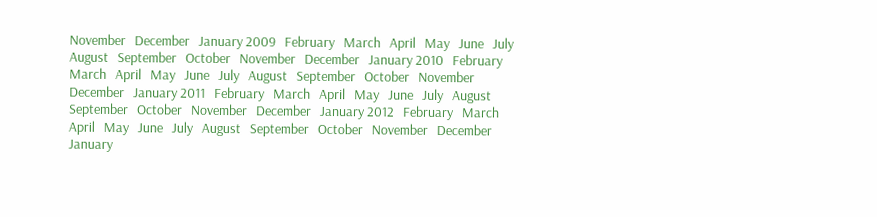November   December   January 2009   February   March   April   May   June   July   August   September   October   November   December   January 2010   February   March   April   May   June   July   August   September   October   November   December   January 2011   February   March   April   May   June   July   August   September   October   November   December   January 2012   February   March   April   May   June   July   August   September   October   November   December   January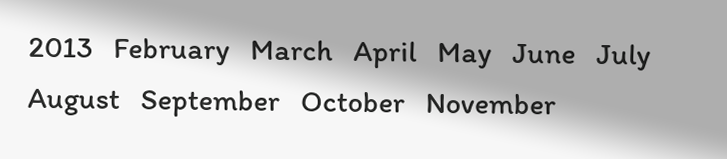2013   February   March   April   May   June   July   August   September   October   November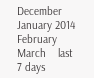December   January 2014   February   March    last 7 days